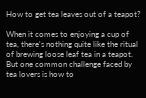How to get tea leaves out of a teapot?

When it comes to enjoying a cup of tea, there's nothing quite like the ritual of brewing loose leaf tea in a teapot. But one common challenge faced by tea lovers is how to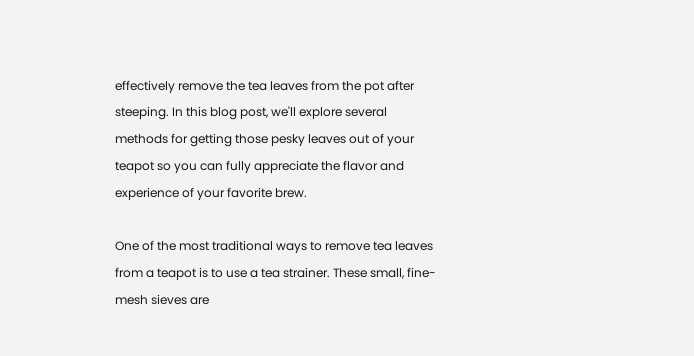effectively remove the tea leaves from the pot after steeping. In this blog post, we'll explore several methods for getting those pesky leaves out of your teapot so you can fully appreciate the flavor and experience of your favorite brew.

One of the most traditional ways to remove tea leaves from a teapot is to use a tea strainer. These small, fine-mesh sieves are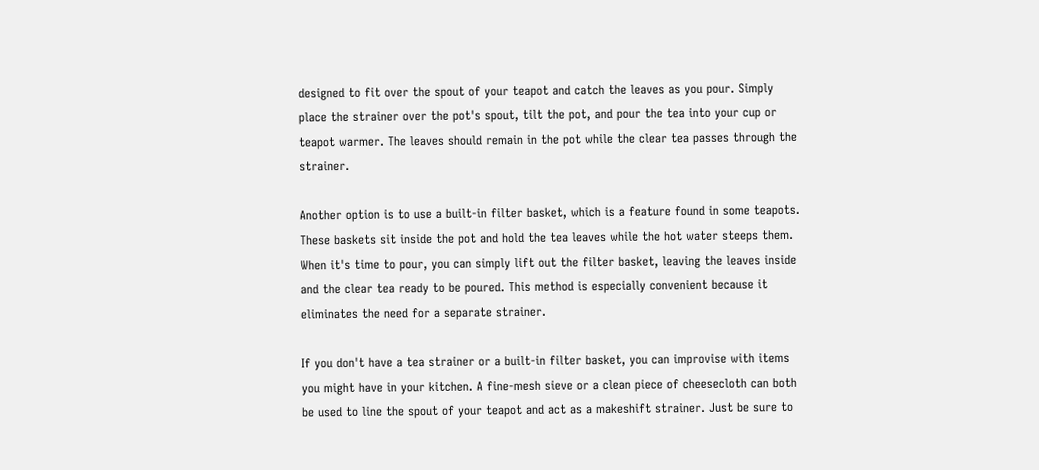designed to fit over the spout of your teapot and catch the leaves as you pour. Simply place the strainer over the pot's spout, tilt the pot, and pour the tea into your cup or teapot warmer. The leaves should remain in the pot while the clear tea passes through the strainer.

Another option is to use a built-in filter basket, which is a feature found in some teapots. These baskets sit inside the pot and hold the tea leaves while the hot water steeps them. When it's time to pour, you can simply lift out the filter basket, leaving the leaves inside and the clear tea ready to be poured. This method is especially convenient because it eliminates the need for a separate strainer.

If you don't have a tea strainer or a built-in filter basket, you can improvise with items you might have in your kitchen. A fine-mesh sieve or a clean piece of cheesecloth can both be used to line the spout of your teapot and act as a makeshift strainer. Just be sure to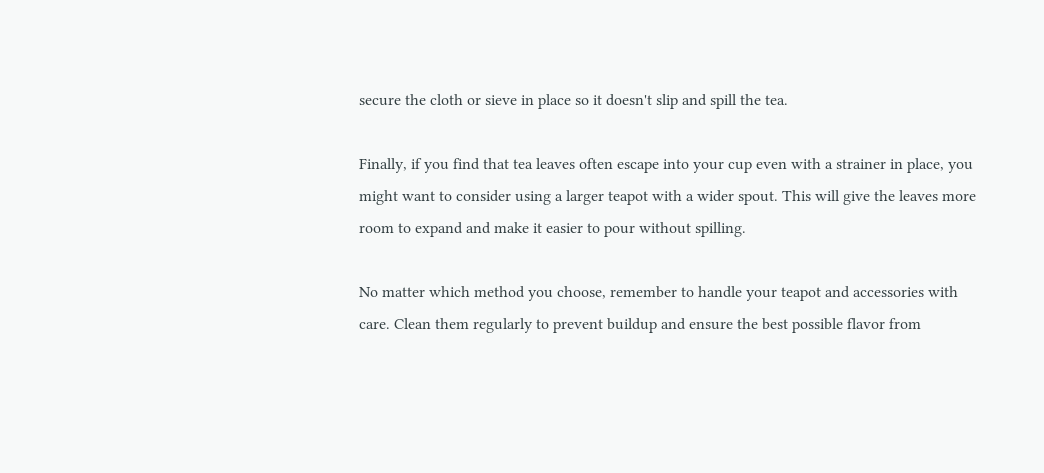secure the cloth or sieve in place so it doesn't slip and spill the tea.

Finally, if you find that tea leaves often escape into your cup even with a strainer in place, you might want to consider using a larger teapot with a wider spout. This will give the leaves more room to expand and make it easier to pour without spilling.

No matter which method you choose, remember to handle your teapot and accessories with care. Clean them regularly to prevent buildup and ensure the best possible flavor from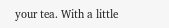your tea. With a little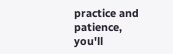practice and patience, you'll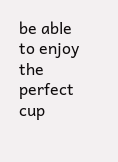be able to enjoy the perfect cup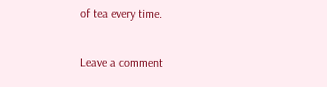of tea every time.

Leave a comment